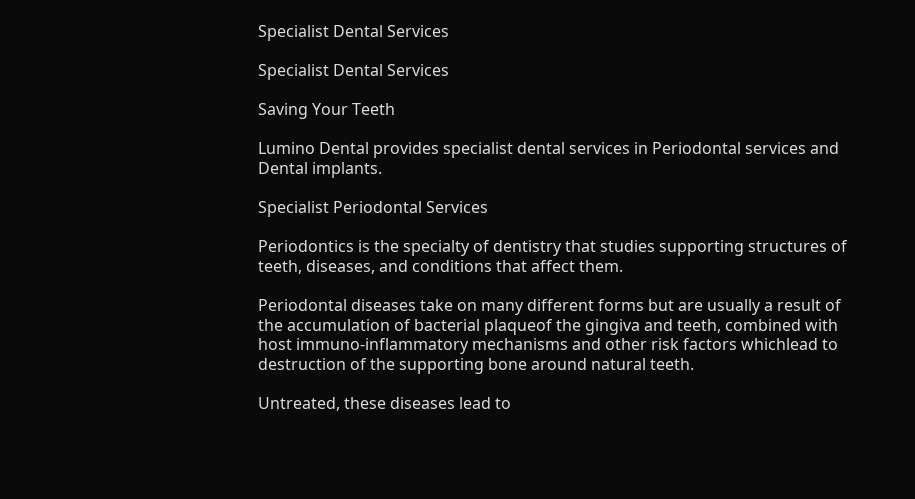Specialist Dental Services

Specialist Dental Services

Saving Your Teeth

Lumino Dental provides specialist dental services in Periodontal services and Dental implants.

Specialist Periodontal Services

Periodontics is the specialty of dentistry that studies supporting structures of teeth, diseases, and conditions that affect them.

Periodontal diseases take on many different forms but are usually a result of the accumulation of bacterial plaqueof the gingiva and teeth, combined with host immuno-inflammatory mechanisms and other risk factors whichlead to destruction of the supporting bone around natural teeth.

Untreated, these diseases lead to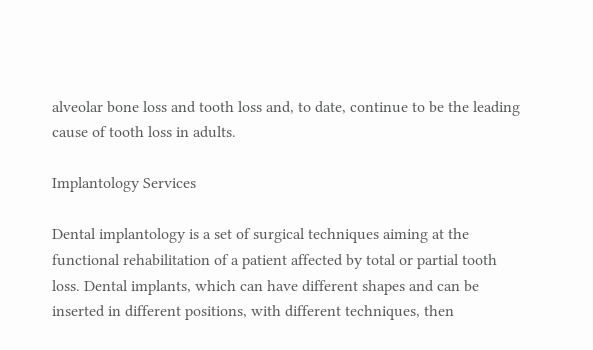alveolar bone loss and tooth loss and, to date, continue to be the leading cause of tooth loss in adults.

Implantology Services

Dental implantology is a set of surgical techniques aiming at the functional rehabilitation of a patient affected by total or partial tooth loss. Dental implants, which can have different shapes and can be inserted in different positions, with different techniques, then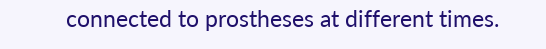connected to prostheses at different times.